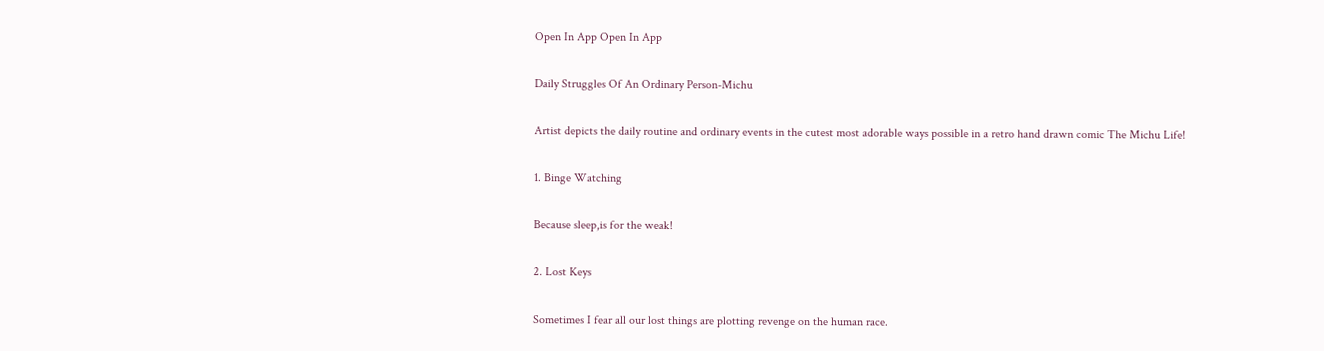Open In App Open In App

Daily Struggles Of An Ordinary Person-Michu

Artist depicts the daily routine and ordinary events in the cutest most adorable ways possible in a retro hand drawn comic The Michu Life!

1. Binge Watching

Because sleep,is for the weak!

2. Lost Keys

Sometimes I fear all our lost things are plotting revenge on the human race.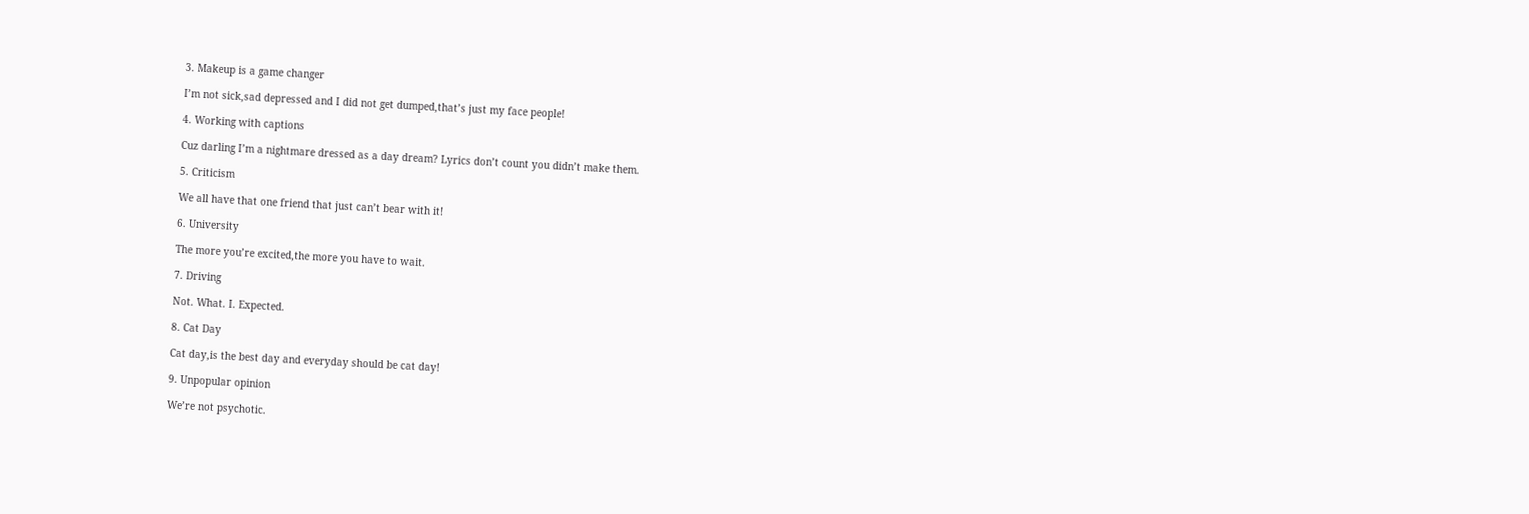3. Makeup is a game changer

I’m not sick,sad depressed and I did not get dumped,that’s just my face people!

4. Working with captions

Cuz darling I’m a nightmare dressed as a day dream? Lyrics don’t count you didn’t make them.

5. Criticism

We all have that one friend that just can’t bear with it!

6. University

The more you’re excited,the more you have to wait.

7. Driving

Not. What. I. Expected.

8. Cat Day

Cat day,is the best day and everyday should be cat day!

9. Unpopular opinion

We’re not psychotic.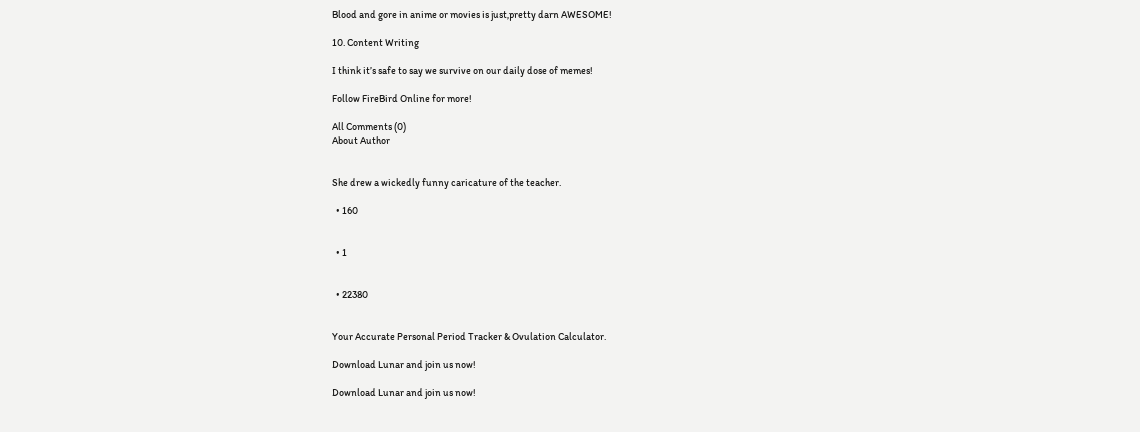Blood and gore in anime or movies is just,pretty darn AWESOME!

10. Content Writing

I think it’s safe to say we survive on our daily dose of memes!

Follow FireBird Online for more!

All Comments (0)
About Author


She drew a wickedly funny caricature of the teacher.

  • 160


  • 1


  • 22380


Your Accurate Personal Period Tracker & Ovulation Calculator.

Download Lunar and join us now!

Download Lunar and join us now!